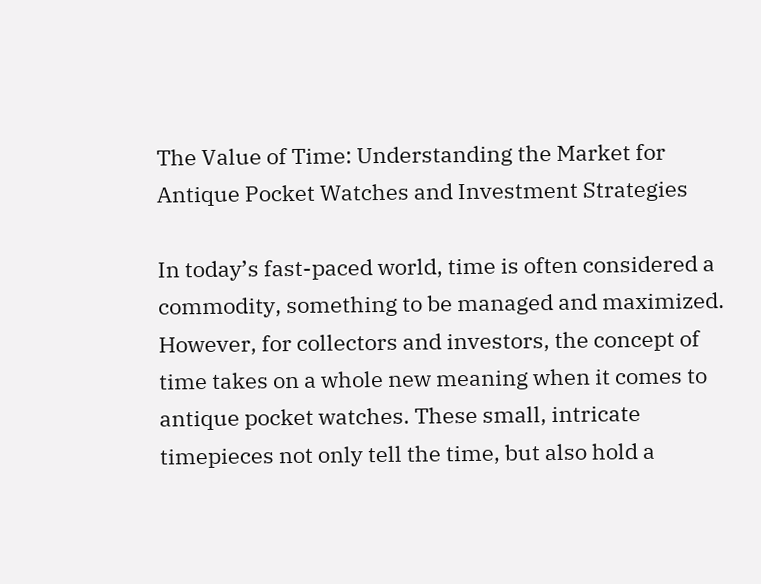The Value of Time: Understanding the Market for Antique Pocket Watches and Investment Strategies

In today’s fast-paced world, time is often considered a commodity, something to be managed and maximized. However, for collectors and investors, the concept of time takes on a whole new meaning when it comes to antique pocket watches. These small, intricate timepieces not only tell the time, but also hold a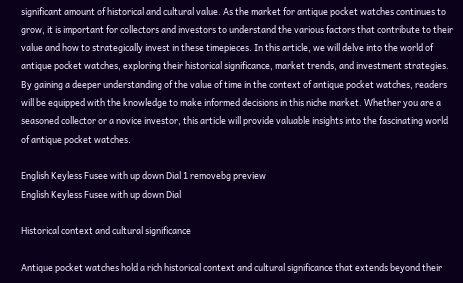significant amount of historical and cultural value. As the market for antique pocket watches continues to grow, it is important for collectors and investors to understand the various factors that contribute to their value and how to strategically invest in these timepieces. In this article, we will delve into the world of antique pocket watches, exploring their historical significance, market trends, and investment strategies. By gaining a deeper understanding of the value of time in the context of antique pocket watches, readers will be equipped with the knowledge to make informed decisions in this niche market. Whether you are a seasoned collector or a novice investor, this article will provide valuable insights into the fascinating world of antique pocket watches.

English Keyless Fusee with up down Dial 1 removebg preview
English Keyless Fusee with up down Dial

Historical context and cultural significance

Antique pocket watches hold a rich historical context and cultural significance that extends beyond their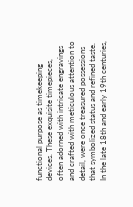functional purpose as timekeeping devices. These exquisite timepieces, often adorned with intricate engravings and crafted with meticulous attention to detail, were once treasured possessions that symbolized status and refined taste. In the late 18th and early 19th centuries,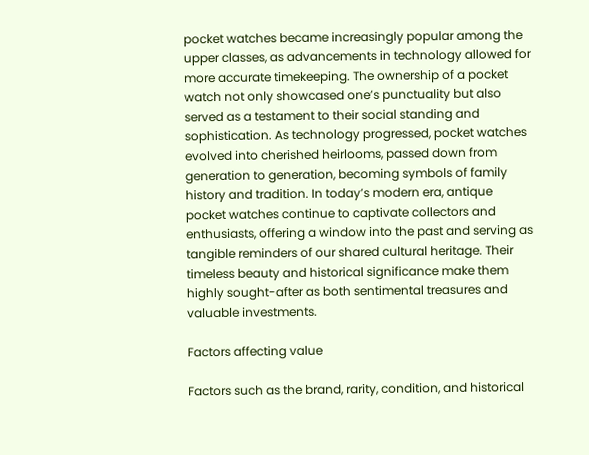pocket watches became increasingly popular among the upper classes, as advancements in technology allowed for more accurate timekeeping. The ownership of a pocket watch not only showcased one’s punctuality but also served as a testament to their social standing and sophistication. As technology progressed, pocket watches evolved into cherished heirlooms, passed down from generation to generation, becoming symbols of family history and tradition. In today’s modern era, antique pocket watches continue to captivate collectors and enthusiasts, offering a window into the past and serving as tangible reminders of our shared cultural heritage. Their timeless beauty and historical significance make them highly sought-after as both sentimental treasures and valuable investments.

Factors affecting value

Factors such as the brand, rarity, condition, and historical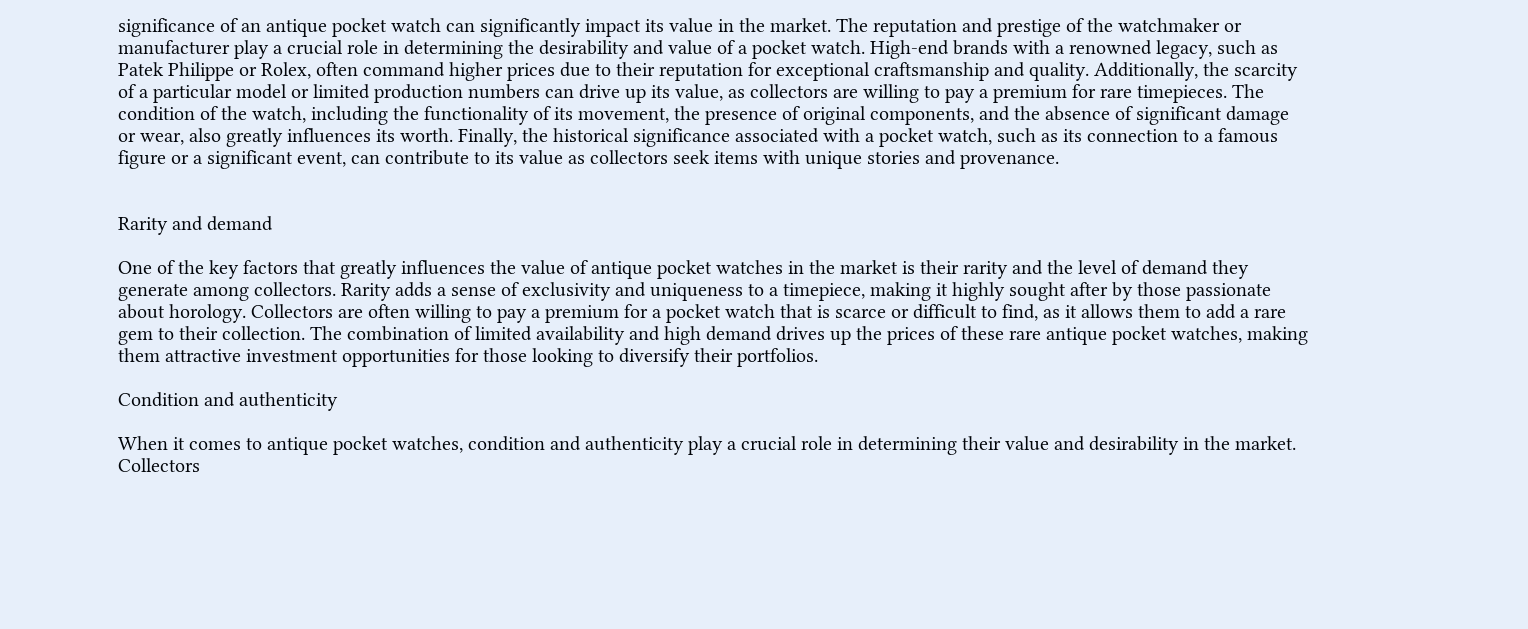significance of an antique pocket watch can significantly impact its value in the market. The reputation and prestige of the watchmaker or manufacturer play a crucial role in determining the desirability and value of a pocket watch. High-end brands with a renowned legacy, such as Patek Philippe or Rolex, often command higher prices due to their reputation for exceptional craftsmanship and quality. Additionally, the scarcity of a particular model or limited production numbers can drive up its value, as collectors are willing to pay a premium for rare timepieces. The condition of the watch, including the functionality of its movement, the presence of original components, and the absence of significant damage or wear, also greatly influences its worth. Finally, the historical significance associated with a pocket watch, such as its connection to a famous figure or a significant event, can contribute to its value as collectors seek items with unique stories and provenance.


Rarity and demand

One of the key factors that greatly influences the value of antique pocket watches in the market is their rarity and the level of demand they generate among collectors. Rarity adds a sense of exclusivity and uniqueness to a timepiece, making it highly sought after by those passionate about horology. Collectors are often willing to pay a premium for a pocket watch that is scarce or difficult to find, as it allows them to add a rare gem to their collection. The combination of limited availability and high demand drives up the prices of these rare antique pocket watches, making them attractive investment opportunities for those looking to diversify their portfolios.

Condition and authenticity

When it comes to antique pocket watches, condition and authenticity play a crucial role in determining their value and desirability in the market. Collectors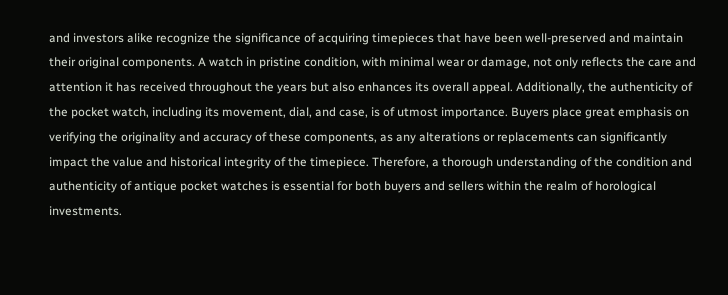and investors alike recognize the significance of acquiring timepieces that have been well-preserved and maintain their original components. A watch in pristine condition, with minimal wear or damage, not only reflects the care and attention it has received throughout the years but also enhances its overall appeal. Additionally, the authenticity of the pocket watch, including its movement, dial, and case, is of utmost importance. Buyers place great emphasis on verifying the originality and accuracy of these components, as any alterations or replacements can significantly impact the value and historical integrity of the timepiece. Therefore, a thorough understanding of the condition and authenticity of antique pocket watches is essential for both buyers and sellers within the realm of horological investments.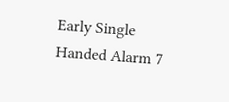Early Single Handed Alarm 7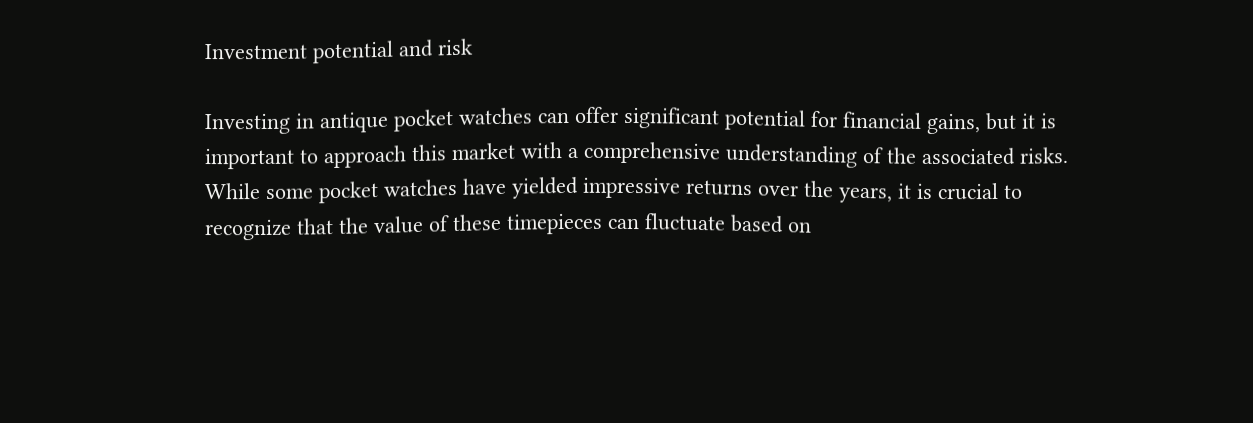Investment potential and risk

Investing in antique pocket watches can offer significant potential for financial gains, but it is important to approach this market with a comprehensive understanding of the associated risks. While some pocket watches have yielded impressive returns over the years, it is crucial to recognize that the value of these timepieces can fluctuate based on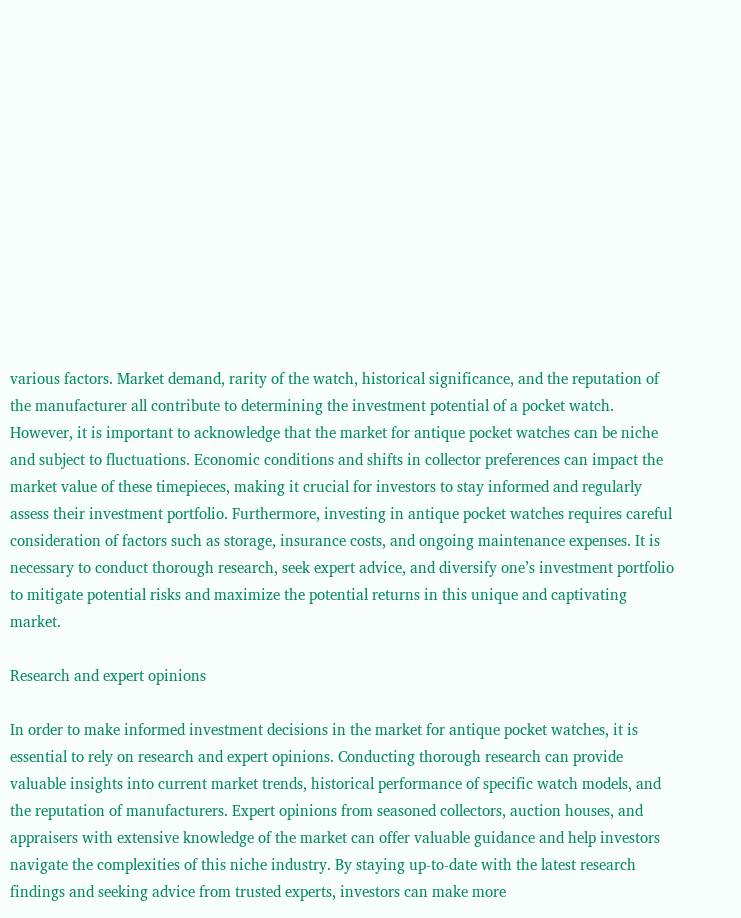various factors. Market demand, rarity of the watch, historical significance, and the reputation of the manufacturer all contribute to determining the investment potential of a pocket watch. However, it is important to acknowledge that the market for antique pocket watches can be niche and subject to fluctuations. Economic conditions and shifts in collector preferences can impact the market value of these timepieces, making it crucial for investors to stay informed and regularly assess their investment portfolio. Furthermore, investing in antique pocket watches requires careful consideration of factors such as storage, insurance costs, and ongoing maintenance expenses. It is necessary to conduct thorough research, seek expert advice, and diversify one’s investment portfolio to mitigate potential risks and maximize the potential returns in this unique and captivating market.

Research and expert opinions

In order to make informed investment decisions in the market for antique pocket watches, it is essential to rely on research and expert opinions. Conducting thorough research can provide valuable insights into current market trends, historical performance of specific watch models, and the reputation of manufacturers. Expert opinions from seasoned collectors, auction houses, and appraisers with extensive knowledge of the market can offer valuable guidance and help investors navigate the complexities of this niche industry. By staying up-to-date with the latest research findings and seeking advice from trusted experts, investors can make more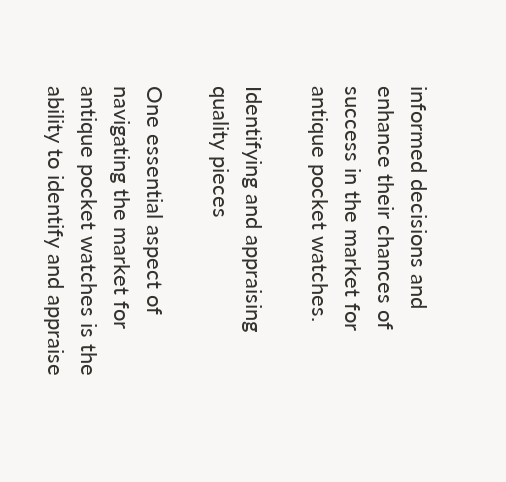informed decisions and enhance their chances of success in the market for antique pocket watches.

Identifying and appraising quality pieces

One essential aspect of navigating the market for antique pocket watches is the ability to identify and appraise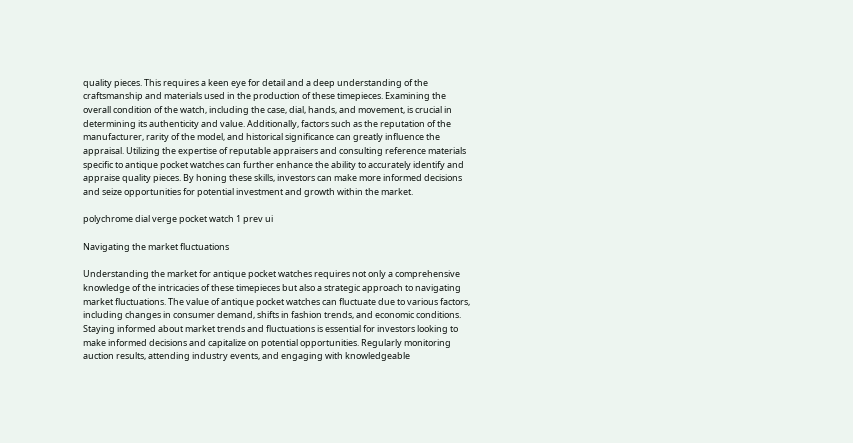quality pieces. This requires a keen eye for detail and a deep understanding of the craftsmanship and materials used in the production of these timepieces. Examining the overall condition of the watch, including the case, dial, hands, and movement, is crucial in determining its authenticity and value. Additionally, factors such as the reputation of the manufacturer, rarity of the model, and historical significance can greatly influence the appraisal. Utilizing the expertise of reputable appraisers and consulting reference materials specific to antique pocket watches can further enhance the ability to accurately identify and appraise quality pieces. By honing these skills, investors can make more informed decisions and seize opportunities for potential investment and growth within the market.

polychrome dial verge pocket watch 1 prev ui

Navigating the market fluctuations

Understanding the market for antique pocket watches requires not only a comprehensive knowledge of the intricacies of these timepieces but also a strategic approach to navigating market fluctuations. The value of antique pocket watches can fluctuate due to various factors, including changes in consumer demand, shifts in fashion trends, and economic conditions. Staying informed about market trends and fluctuations is essential for investors looking to make informed decisions and capitalize on potential opportunities. Regularly monitoring auction results, attending industry events, and engaging with knowledgeable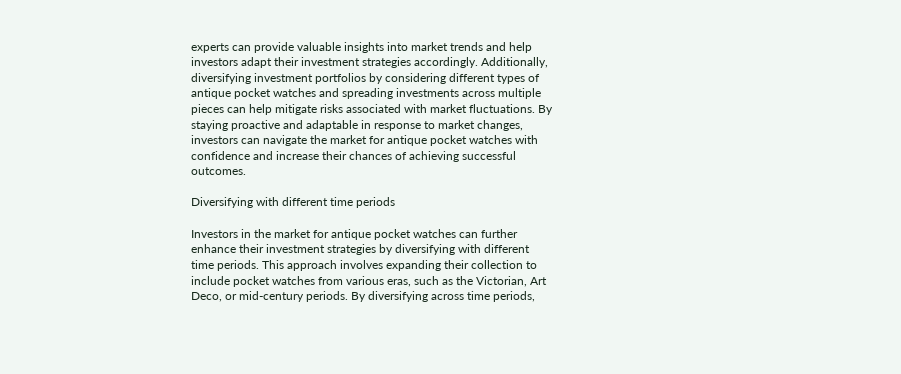experts can provide valuable insights into market trends and help investors adapt their investment strategies accordingly. Additionally, diversifying investment portfolios by considering different types of antique pocket watches and spreading investments across multiple pieces can help mitigate risks associated with market fluctuations. By staying proactive and adaptable in response to market changes, investors can navigate the market for antique pocket watches with confidence and increase their chances of achieving successful outcomes.

Diversifying with different time periods

Investors in the market for antique pocket watches can further enhance their investment strategies by diversifying with different time periods. This approach involves expanding their collection to include pocket watches from various eras, such as the Victorian, Art Deco, or mid-century periods. By diversifying across time periods,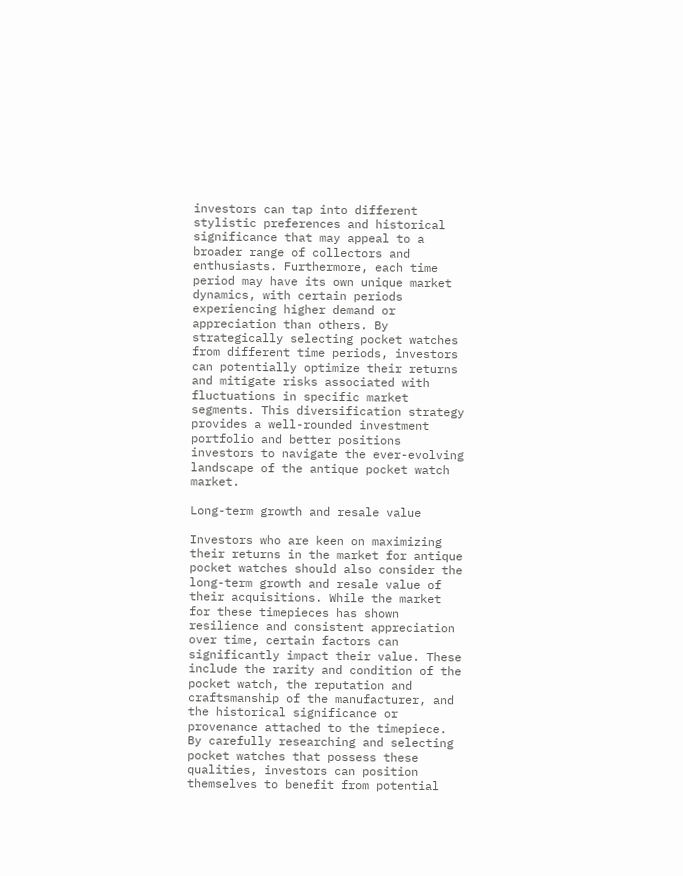investors can tap into different stylistic preferences and historical significance that may appeal to a broader range of collectors and enthusiasts. Furthermore, each time period may have its own unique market dynamics, with certain periods experiencing higher demand or appreciation than others. By strategically selecting pocket watches from different time periods, investors can potentially optimize their returns and mitigate risks associated with fluctuations in specific market segments. This diversification strategy provides a well-rounded investment portfolio and better positions investors to navigate the ever-evolving landscape of the antique pocket watch market.

Long-term growth and resale value

Investors who are keen on maximizing their returns in the market for antique pocket watches should also consider the long-term growth and resale value of their acquisitions. While the market for these timepieces has shown resilience and consistent appreciation over time, certain factors can significantly impact their value. These include the rarity and condition of the pocket watch, the reputation and craftsmanship of the manufacturer, and the historical significance or provenance attached to the timepiece. By carefully researching and selecting pocket watches that possess these qualities, investors can position themselves to benefit from potential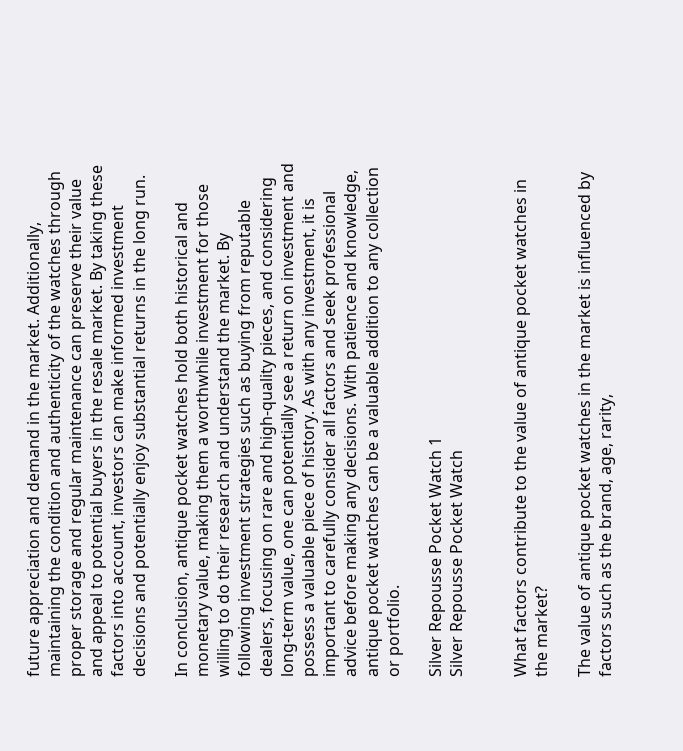future appreciation and demand in the market. Additionally, maintaining the condition and authenticity of the watches through proper storage and regular maintenance can preserve their value and appeal to potential buyers in the resale market. By taking these factors into account, investors can make informed investment decisions and potentially enjoy substantial returns in the long run.

In conclusion, antique pocket watches hold both historical and monetary value, making them a worthwhile investment for those willing to do their research and understand the market. By following investment strategies such as buying from reputable dealers, focusing on rare and high-quality pieces, and considering long-term value, one can potentially see a return on investment and possess a valuable piece of history. As with any investment, it is important to carefully consider all factors and seek professional advice before making any decisions. With patience and knowledge, antique pocket watches can be a valuable addition to any collection or portfolio.

Silver Repousse Pocket Watch 1
Silver Repousse Pocket Watch


What factors contribute to the value of antique pocket watches in the market?

The value of antique pocket watches in the market is influenced by factors such as the brand, age, rarity,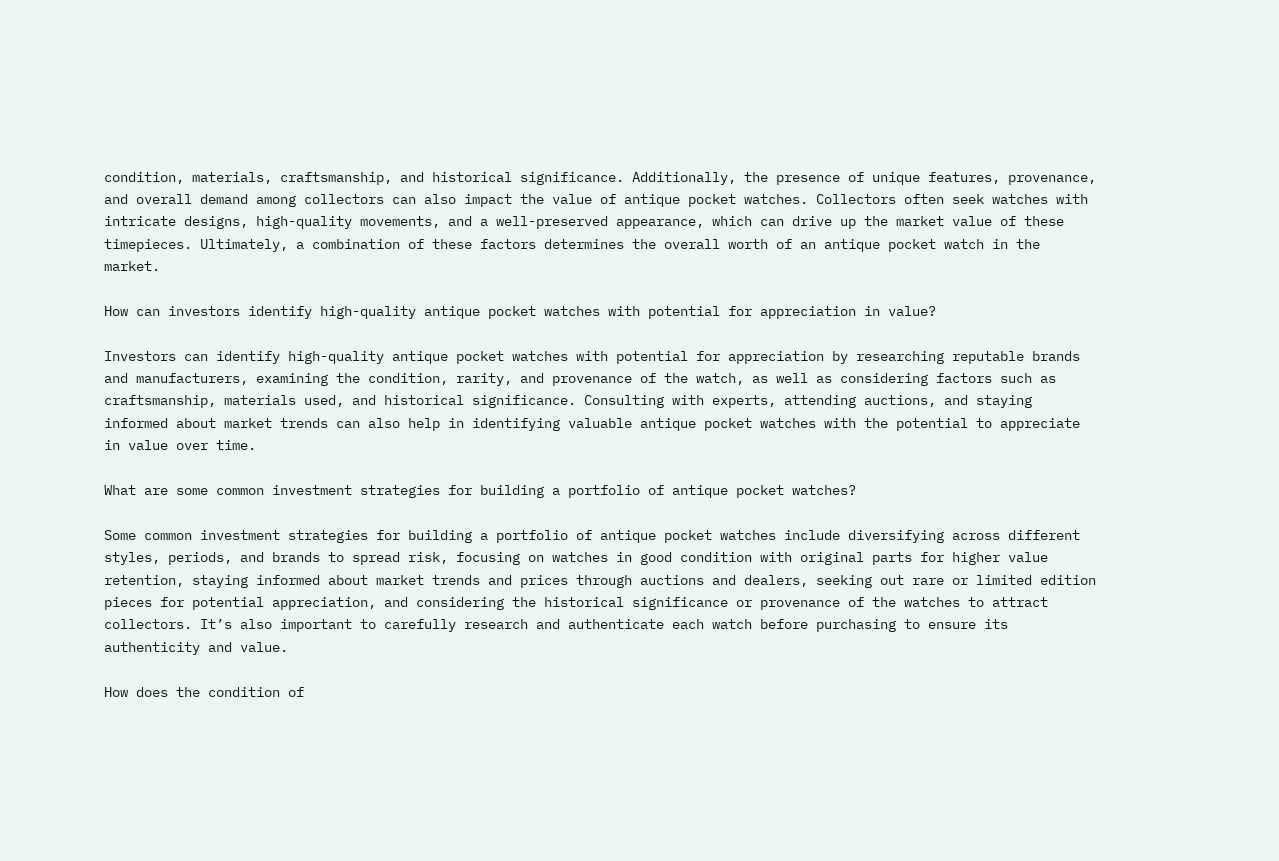condition, materials, craftsmanship, and historical significance. Additionally, the presence of unique features, provenance, and overall demand among collectors can also impact the value of antique pocket watches. Collectors often seek watches with intricate designs, high-quality movements, and a well-preserved appearance, which can drive up the market value of these timepieces. Ultimately, a combination of these factors determines the overall worth of an antique pocket watch in the market.

How can investors identify high-quality antique pocket watches with potential for appreciation in value?

Investors can identify high-quality antique pocket watches with potential for appreciation by researching reputable brands and manufacturers, examining the condition, rarity, and provenance of the watch, as well as considering factors such as craftsmanship, materials used, and historical significance. Consulting with experts, attending auctions, and staying informed about market trends can also help in identifying valuable antique pocket watches with the potential to appreciate in value over time.

What are some common investment strategies for building a portfolio of antique pocket watches?

Some common investment strategies for building a portfolio of antique pocket watches include diversifying across different styles, periods, and brands to spread risk, focusing on watches in good condition with original parts for higher value retention, staying informed about market trends and prices through auctions and dealers, seeking out rare or limited edition pieces for potential appreciation, and considering the historical significance or provenance of the watches to attract collectors. It’s also important to carefully research and authenticate each watch before purchasing to ensure its authenticity and value.

How does the condition of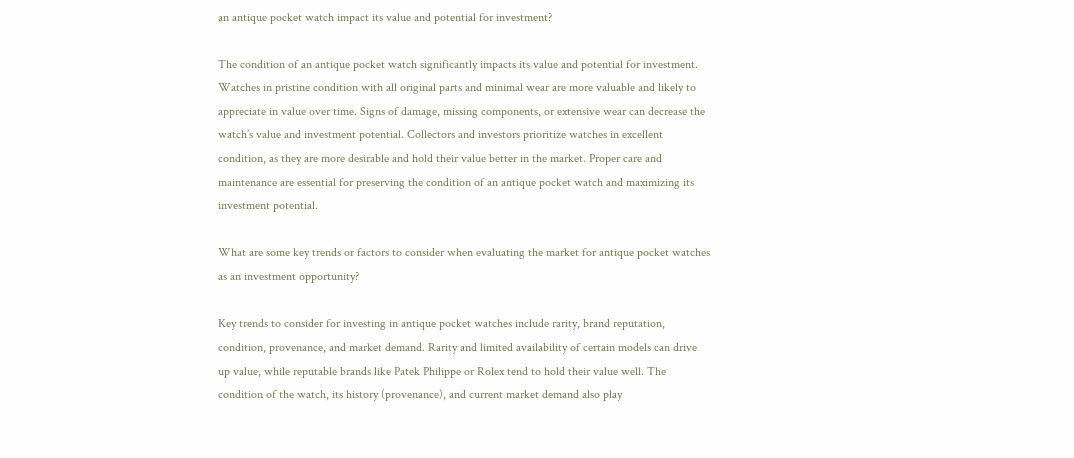an antique pocket watch impact its value and potential for investment?

The condition of an antique pocket watch significantly impacts its value and potential for investment. Watches in pristine condition with all original parts and minimal wear are more valuable and likely to appreciate in value over time. Signs of damage, missing components, or extensive wear can decrease the watch’s value and investment potential. Collectors and investors prioritize watches in excellent condition, as they are more desirable and hold their value better in the market. Proper care and maintenance are essential for preserving the condition of an antique pocket watch and maximizing its investment potential.

What are some key trends or factors to consider when evaluating the market for antique pocket watches as an investment opportunity?

Key trends to consider for investing in antique pocket watches include rarity, brand reputation, condition, provenance, and market demand. Rarity and limited availability of certain models can drive up value, while reputable brands like Patek Philippe or Rolex tend to hold their value well. The condition of the watch, its history (provenance), and current market demand also play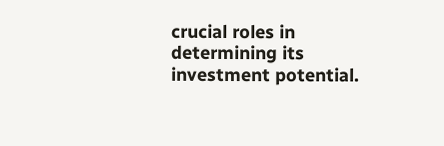crucial roles in determining its investment potential.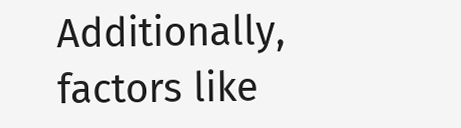Additionally, factors like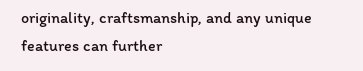originality, craftsmanship, and any unique features can further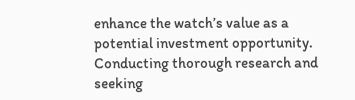enhance the watch’s value as a potential investment opportunity. Conducting thorough research and seeking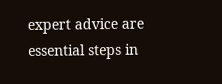expert advice are essential steps in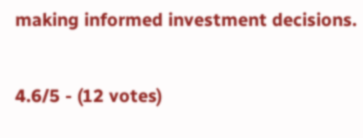making informed investment decisions.

4.6/5 - (12 votes)